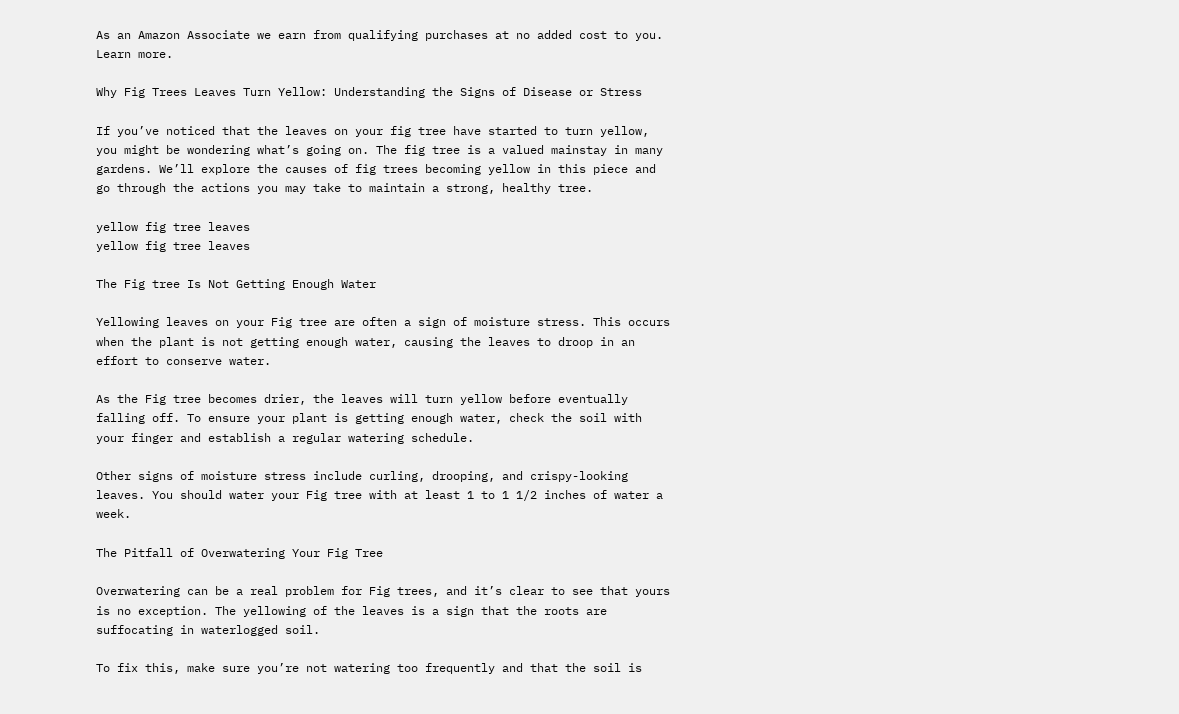As an Amazon Associate we earn from qualifying purchases at no added cost to you. Learn more.

Why Fig Trees Leaves Turn Yellow: Understanding the Signs of Disease or Stress

If you’ve noticed that the leaves on your fig tree have started to turn yellow, you might be wondering what’s going on. The fig tree is a valued mainstay in many gardens. We’ll explore the causes of fig trees becoming yellow in this piece and go through the actions you may take to maintain a strong, healthy tree.

yellow fig tree leaves
yellow fig tree leaves

The Fig tree Is Not Getting Enough Water

Yellowing leaves on your Fig tree are often a sign of moisture stress. This occurs when the plant is not getting enough water, causing the leaves to droop in an effort to conserve water.

As the Fig tree becomes drier, the leaves will turn yellow before eventually falling off. To ensure your plant is getting enough water, check the soil with your finger and establish a regular watering schedule.

Other signs of moisture stress include curling, drooping, and crispy-looking leaves. You should water your Fig tree with at least 1 to 1 1/2 inches of water a week.

The Pitfall of Overwatering Your Fig Tree

Overwatering can be a real problem for Fig trees, and it’s clear to see that yours is no exception. The yellowing of the leaves is a sign that the roots are suffocating in waterlogged soil.

To fix this, make sure you’re not watering too frequently and that the soil is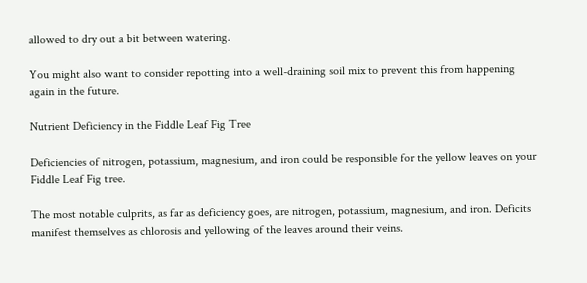allowed to dry out a bit between watering.

You might also want to consider repotting into a well-draining soil mix to prevent this from happening again in the future.

Nutrient Deficiency in the Fiddle Leaf Fig Tree

Deficiencies of nitrogen, potassium, magnesium, and iron could be responsible for the yellow leaves on your Fiddle Leaf Fig tree.

The most notable culprits, as far as deficiency goes, are nitrogen, potassium, magnesium, and iron. Deficits manifest themselves as chlorosis and yellowing of the leaves around their veins.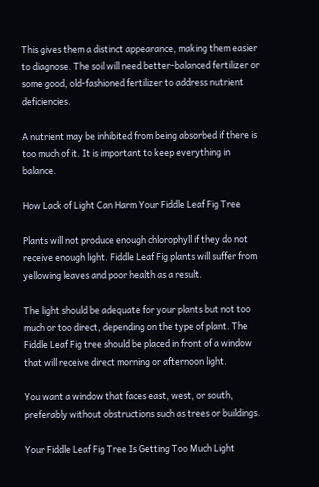This gives them a distinct appearance, making them easier to diagnose. The soil will need better-balanced fertilizer or some good, old-fashioned fertilizer to address nutrient deficiencies.

A nutrient may be inhibited from being absorbed if there is too much of it. It is important to keep everything in balance.

How Lack of Light Can Harm Your Fiddle Leaf Fig Tree

Plants will not produce enough chlorophyll if they do not receive enough light. Fiddle Leaf Fig plants will suffer from yellowing leaves and poor health as a result.

The light should be adequate for your plants but not too much or too direct, depending on the type of plant. The Fiddle Leaf Fig tree should be placed in front of a window that will receive direct morning or afternoon light.

You want a window that faces east, west, or south, preferably without obstructions such as trees or buildings.

Your Fiddle Leaf Fig Tree Is Getting Too Much Light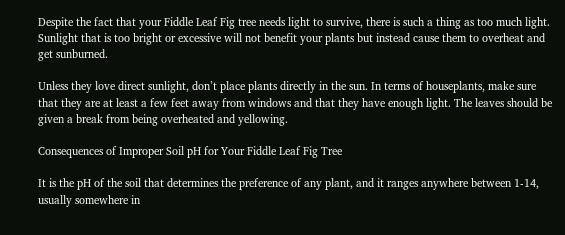Despite the fact that your Fiddle Leaf Fig tree needs light to survive, there is such a thing as too much light. Sunlight that is too bright or excessive will not benefit your plants but instead cause them to overheat and get sunburned.

Unless they love direct sunlight, don’t place plants directly in the sun. In terms of houseplants, make sure that they are at least a few feet away from windows and that they have enough light. The leaves should be given a break from being overheated and yellowing.

Consequences of Improper Soil pH for Your Fiddle Leaf Fig Tree

It is the pH of the soil that determines the preference of any plant, and it ranges anywhere between 1-14, usually somewhere in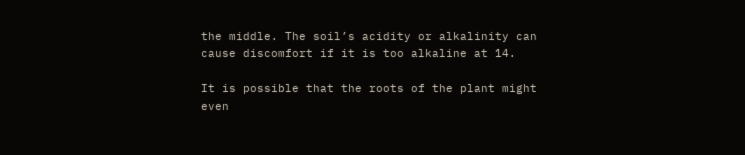the middle. The soil’s acidity or alkalinity can cause discomfort if it is too alkaline at 14.

It is possible that the roots of the plant might even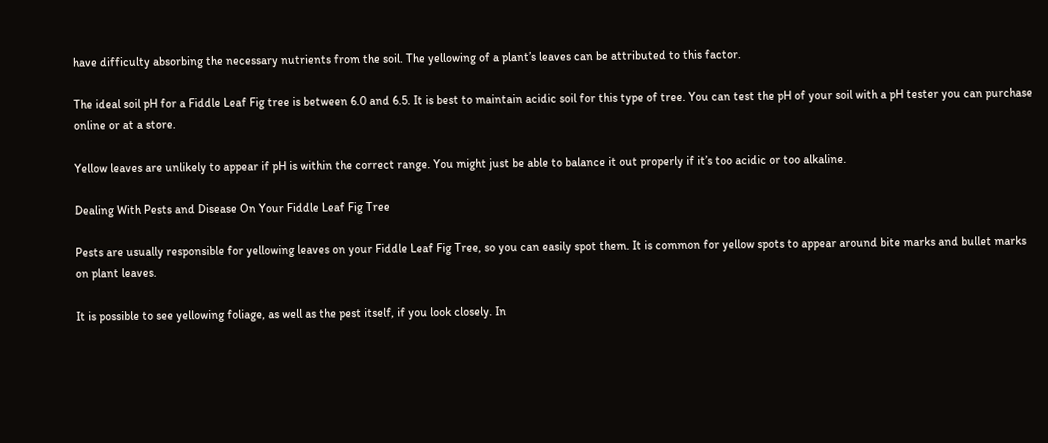have difficulty absorbing the necessary nutrients from the soil. The yellowing of a plant’s leaves can be attributed to this factor.

The ideal soil pH for a Fiddle Leaf Fig tree is between 6.0 and 6.5. It is best to maintain acidic soil for this type of tree. You can test the pH of your soil with a pH tester you can purchase online or at a store.

Yellow leaves are unlikely to appear if pH is within the correct range. You might just be able to balance it out properly if it’s too acidic or too alkaline.

Dealing With Pests and Disease On Your Fiddle Leaf Fig Tree

Pests are usually responsible for yellowing leaves on your Fiddle Leaf Fig Tree, so you can easily spot them. It is common for yellow spots to appear around bite marks and bullet marks on plant leaves.

It is possible to see yellowing foliage, as well as the pest itself, if you look closely. In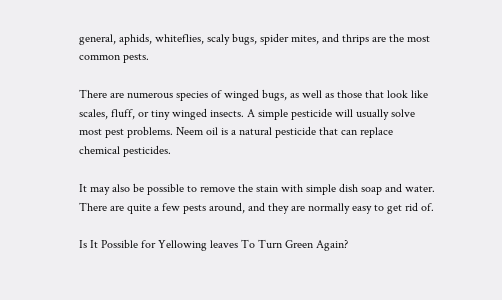general, aphids, whiteflies, scaly bugs, spider mites, and thrips are the most common pests.

There are numerous species of winged bugs, as well as those that look like scales, fluff, or tiny winged insects. A simple pesticide will usually solve most pest problems. Neem oil is a natural pesticide that can replace chemical pesticides.

It may also be possible to remove the stain with simple dish soap and water. There are quite a few pests around, and they are normally easy to get rid of.

Is It Possible for Yellowing leaves To Turn Green Again?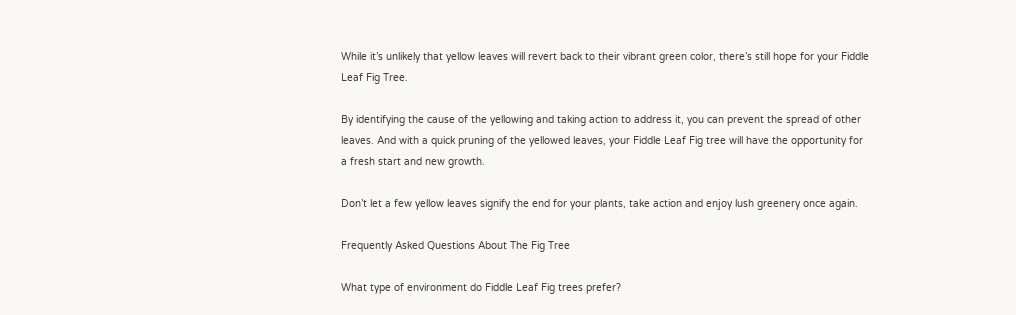While it’s unlikely that yellow leaves will revert back to their vibrant green color, there’s still hope for your Fiddle Leaf Fig Tree.

By identifying the cause of the yellowing and taking action to address it, you can prevent the spread of other leaves. And with a quick pruning of the yellowed leaves, your Fiddle Leaf Fig tree will have the opportunity for a fresh start and new growth.

Don’t let a few yellow leaves signify the end for your plants, take action and enjoy lush greenery once again.

Frequently Asked Questions About The Fig Tree

What type of environment do Fiddle Leaf Fig trees prefer?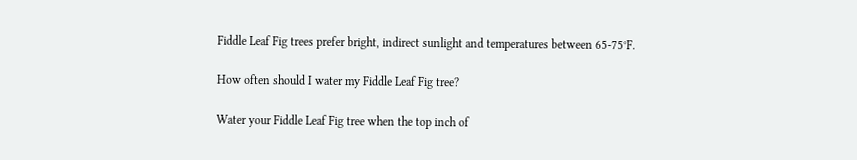Fiddle Leaf Fig trees prefer bright, indirect sunlight and temperatures between 65-75°F.

How often should I water my Fiddle Leaf Fig tree?

Water your Fiddle Leaf Fig tree when the top inch of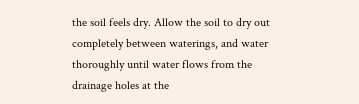the soil feels dry. Allow the soil to dry out completely between waterings, and water thoroughly until water flows from the drainage holes at the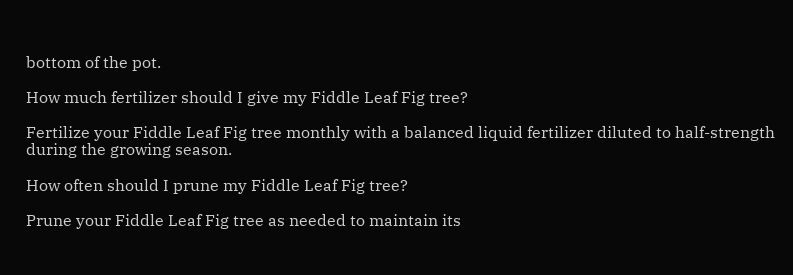bottom of the pot.

How much fertilizer should I give my Fiddle Leaf Fig tree?

Fertilize your Fiddle Leaf Fig tree monthly with a balanced liquid fertilizer diluted to half-strength during the growing season.

How often should I prune my Fiddle Leaf Fig tree?

Prune your Fiddle Leaf Fig tree as needed to maintain its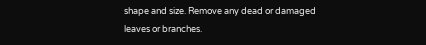shape and size. Remove any dead or damaged leaves or branches.